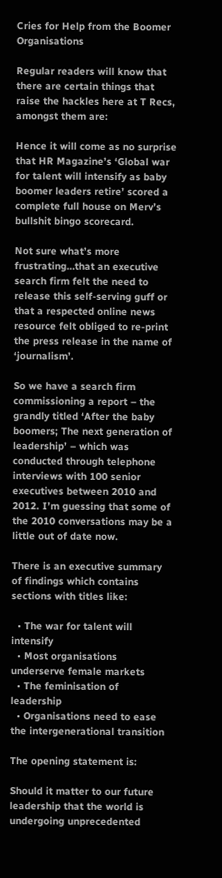Cries for Help from the Boomer Organisations

Regular readers will know that there are certain things that raise the hackles here at T Recs, amongst them are:

Hence it will come as no surprise that HR Magazine’s ‘Global war for talent will intensify as baby boomer leaders retire’ scored a complete full house on Merv’s bullshit bingo scorecard.

Not sure what’s more frustrating…that an executive search firm felt the need to release this self-serving guff or that a respected online news resource felt obliged to re-print the press release in the name of ‘journalism’.

So we have a search firm commissioning a report – the grandly titled ‘After the baby boomers; The next generation of leadership’ – which was conducted through telephone interviews with 100 senior executives between 2010 and 2012. I’m guessing that some of the 2010 conversations may be a little out of date now.

There is an executive summary of findings which contains sections with titles like:

  • The war for talent will intensify
  • Most organisations underserve female markets
  • The feminisation of leadership
  • Organisations need to ease the intergenerational transition

The opening statement is:

Should it matter to our future leadership that the world is undergoing unprecedented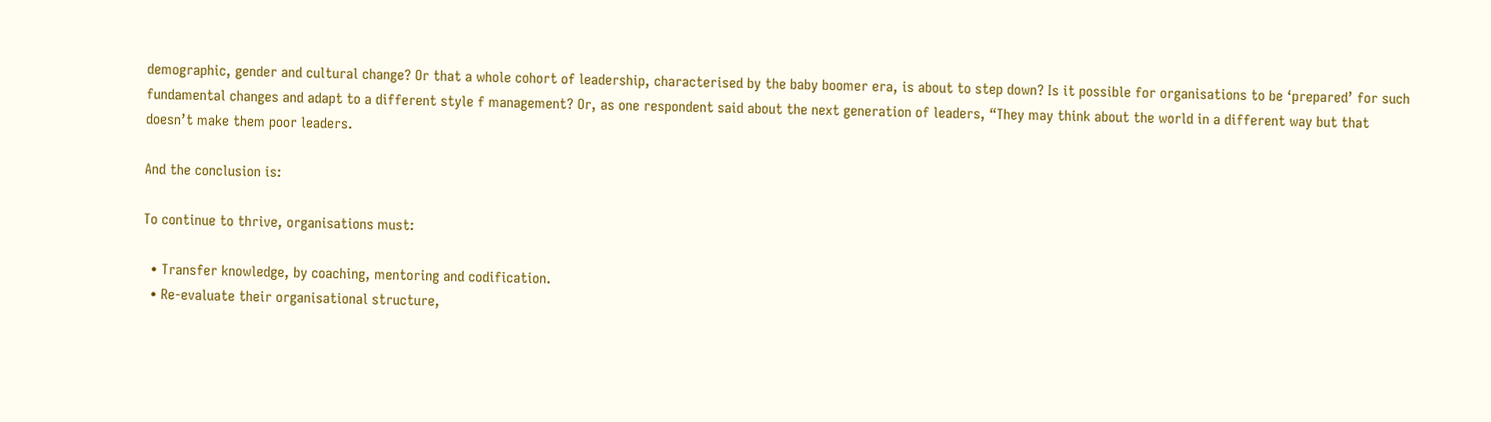demographic, gender and cultural change? Or that a whole cohort of leadership, characterised by the baby boomer era, is about to step down? Is it possible for organisations to be ‘prepared’ for such fundamental changes and adapt to a different style f management? Or, as one respondent said about the next generation of leaders, “They may think about the world in a different way but that doesn’t make them poor leaders.

And the conclusion is:

To continue to thrive, organisations must:

  • Transfer knowledge, by coaching, mentoring and codification.
  • Re-evaluate their organisational structure,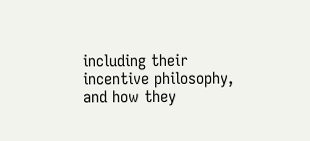including their incentive philosophy, and how they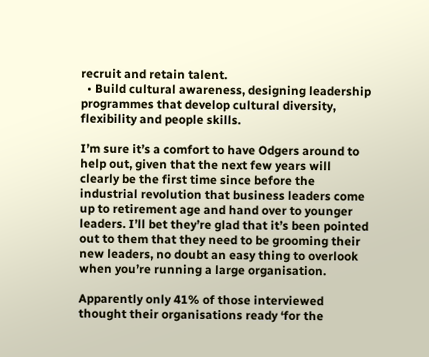recruit and retain talent.
  • Build cultural awareness, designing leadership programmes that develop cultural diversity, flexibility and people skills.

I’m sure it’s a comfort to have Odgers around to help out, given that the next few years will clearly be the first time since before the industrial revolution that business leaders come up to retirement age and hand over to younger leaders. I’ll bet they’re glad that it’s been pointed out to them that they need to be grooming their new leaders, no doubt an easy thing to overlook when you’re running a large organisation.

Apparently only 41% of those interviewed thought their organisations ready ‘for the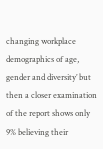changing workplace demographics of age, gender and diversity’ but then a closer examination of the report shows only 9% believing their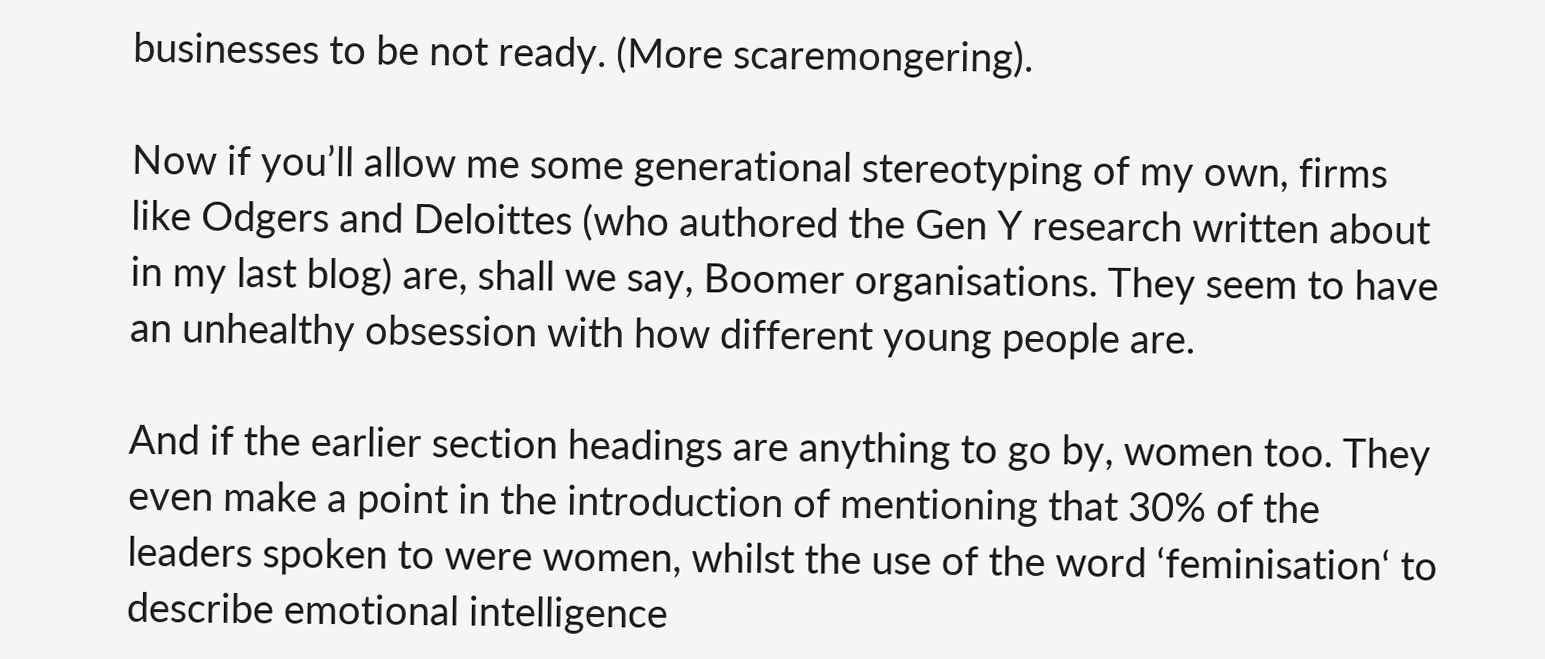businesses to be not ready. (More scaremongering).

Now if you’ll allow me some generational stereotyping of my own, firms like Odgers and Deloittes (who authored the Gen Y research written about in my last blog) are, shall we say, Boomer organisations. They seem to have an unhealthy obsession with how different young people are.

And if the earlier section headings are anything to go by, women too. They even make a point in the introduction of mentioning that 30% of the leaders spoken to were women, whilst the use of the word ‘feminisation‘ to describe emotional intelligence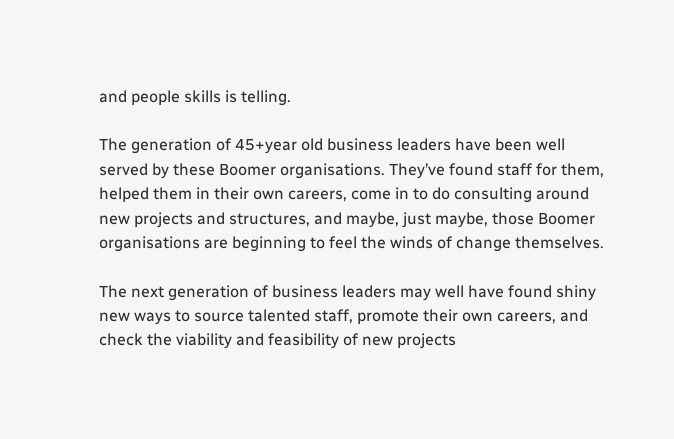and people skills is telling.

The generation of 45+year old business leaders have been well served by these Boomer organisations. They’ve found staff for them, helped them in their own careers, come in to do consulting around new projects and structures, and maybe, just maybe, those Boomer organisations are beginning to feel the winds of change themselves.

The next generation of business leaders may well have found shiny new ways to source talented staff, promote their own careers, and check the viability and feasibility of new projects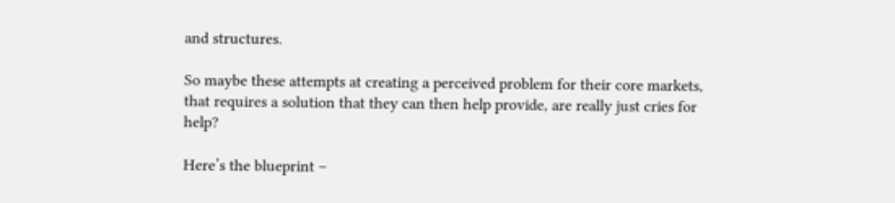and structures.

So maybe these attempts at creating a perceived problem for their core markets, that requires a solution that they can then help provide, are really just cries for help?

Here’s the blueprint –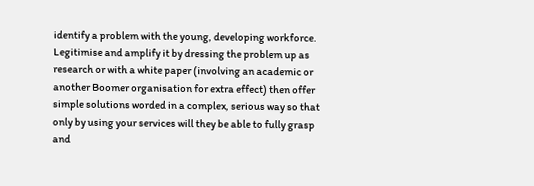identify a problem with the young, developing workforce. Legitimise and amplify it by dressing the problem up as research or with a white paper (involving an academic or another Boomer organisation for extra effect) then offer simple solutions worded in a complex, serious way so that only by using your services will they be able to fully grasp and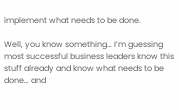implement what needs to be done.

Well, you know something… I’m guessing most successful business leaders know this stuff already and know what needs to be done… and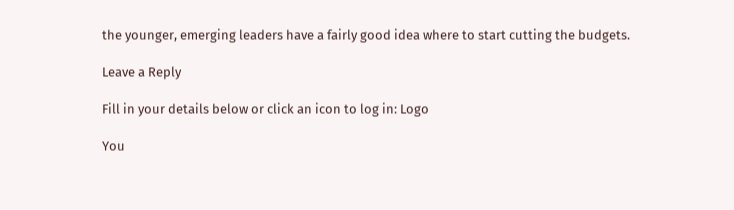the younger, emerging leaders have a fairly good idea where to start cutting the budgets.

Leave a Reply

Fill in your details below or click an icon to log in: Logo

You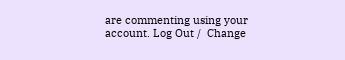are commenting using your account. Log Out /  Change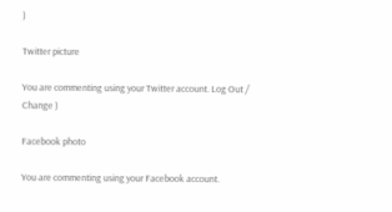)

Twitter picture

You are commenting using your Twitter account. Log Out /  Change )

Facebook photo

You are commenting using your Facebook account.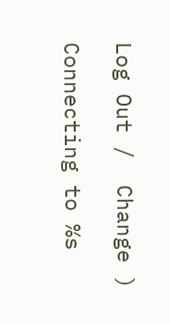Log Out /  Change )

Connecting to %s